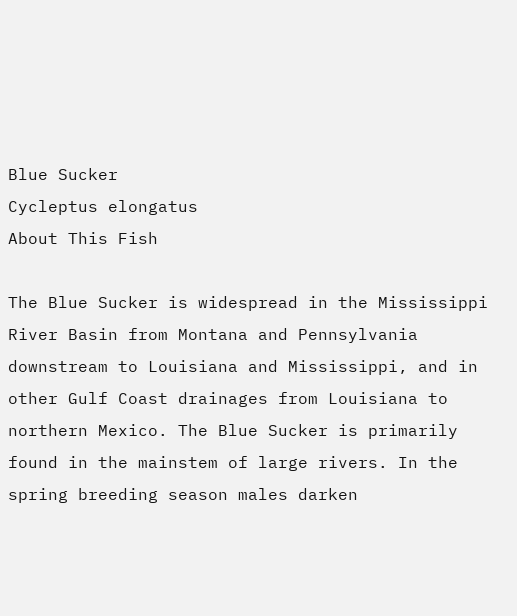Blue Sucker
Cycleptus elongatus
About This Fish

The Blue Sucker is widespread in the Mississippi River Basin from Montana and Pennsylvania downstream to Louisiana and Mississippi, and in other Gulf Coast drainages from Louisiana to northern Mexico. The Blue Sucker is primarily found in the mainstem of large rivers. In the spring breeding season males darken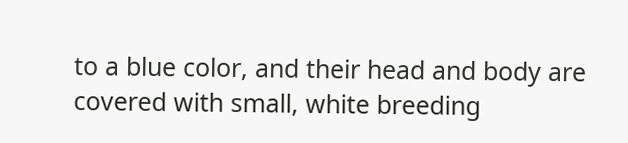to a blue color, and their head and body are covered with small, white breeding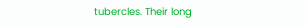tubercles. Their long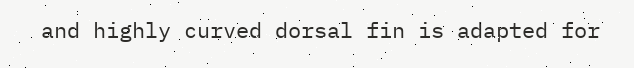and highly curved dorsal fin is adapted for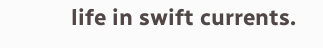life in swift currents.